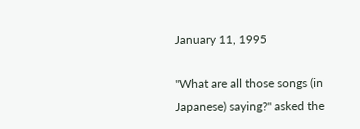January 11, 1995

"What are all those songs (in Japanese) saying?" asked the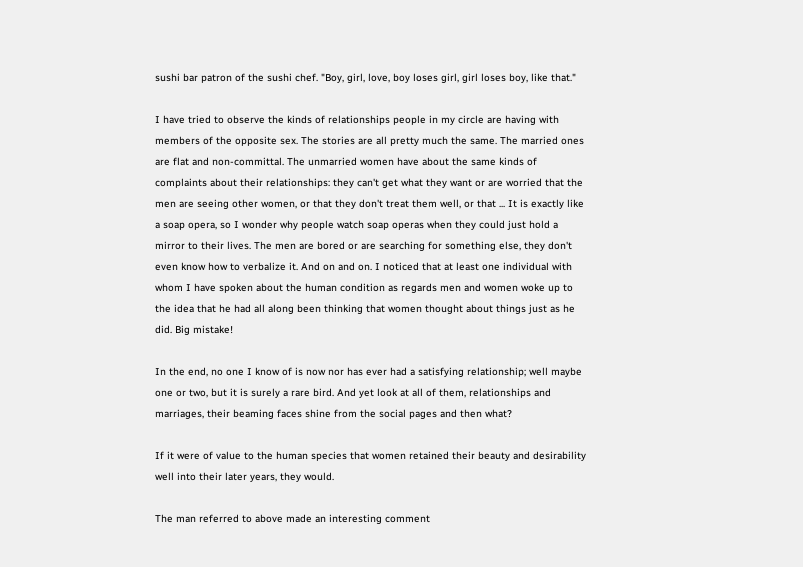sushi bar patron of the sushi chef. "Boy, girl, love, boy loses girl, girl loses boy, like that."

I have tried to observe the kinds of relationships people in my circle are having with members of the opposite sex. The stories are all pretty much the same. The married ones are flat and non-committal. The unmarried women have about the same kinds of complaints about their relationships: they can't get what they want or are worried that the men are seeing other women, or that they don't treat them well, or that ... It is exactly like a soap opera, so I wonder why people watch soap operas when they could just hold a mirror to their lives. The men are bored or are searching for something else, they don't even know how to verbalize it. And on and on. I noticed that at least one individual with whom I have spoken about the human condition as regards men and women woke up to the idea that he had all along been thinking that women thought about things just as he did. Big mistake!

In the end, no one I know of is now nor has ever had a satisfying relationship; well maybe one or two, but it is surely a rare bird. And yet look at all of them, relationships and marriages, their beaming faces shine from the social pages and then what?

If it were of value to the human species that women retained their beauty and desirability well into their later years, they would.

The man referred to above made an interesting comment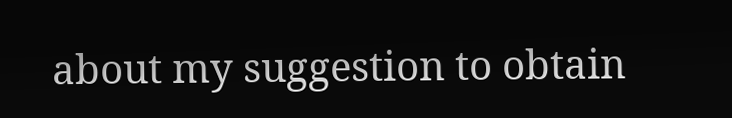about my suggestion to obtain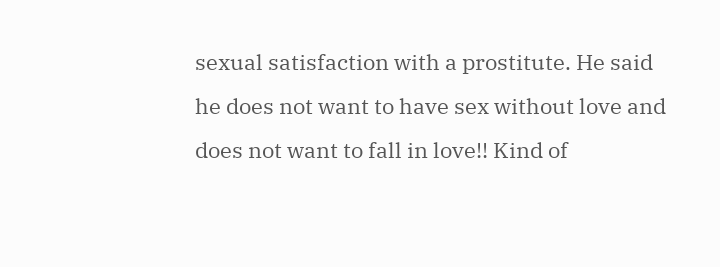sexual satisfaction with a prostitute. He said he does not want to have sex without love and does not want to fall in love!! Kind of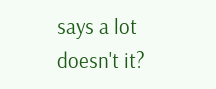says a lot doesn't it?